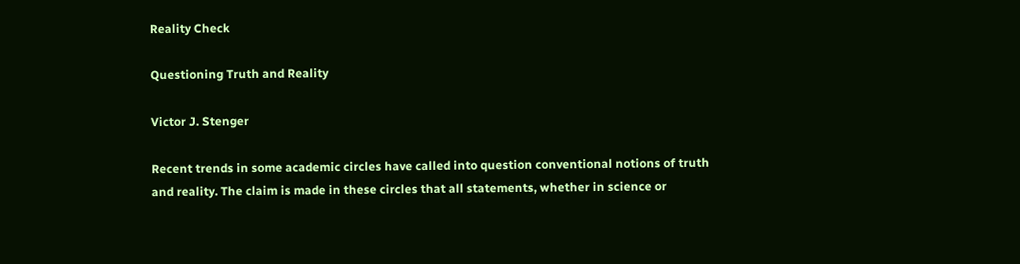Reality Check

Questioning Truth and Reality

Victor J. Stenger

Recent trends in some academic circles have called into question conventional notions of truth and reality. The claim is made in these circles that all statements, whether in science or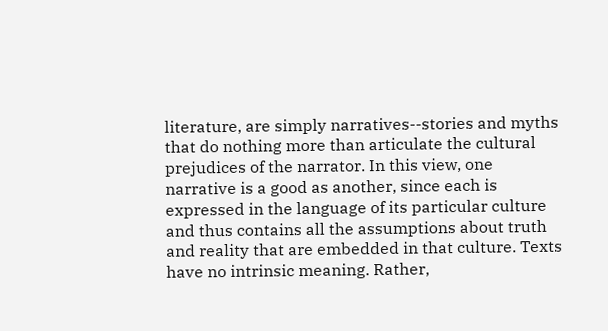literature, are simply narratives--stories and myths that do nothing more than articulate the cultural prejudices of the narrator. In this view, one narrative is a good as another, since each is expressed in the language of its particular culture and thus contains all the assumptions about truth and reality that are embedded in that culture. Texts have no intrinsic meaning. Rather,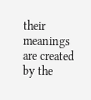their meanings are created by the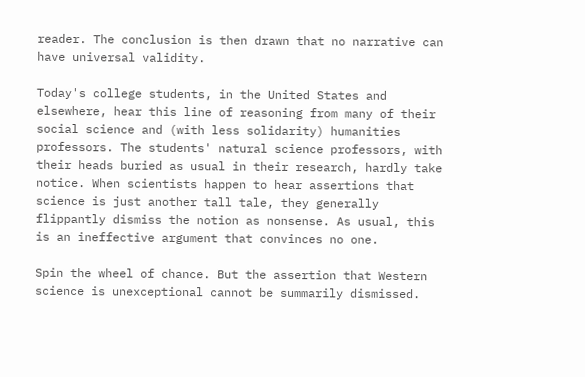reader. The conclusion is then drawn that no narrative can have universal validity.

Today's college students, in the United States and elsewhere, hear this line of reasoning from many of their social science and (with less solidarity) humanities professors. The students' natural science professors, with their heads buried as usual in their research, hardly take notice. When scientists happen to hear assertions that science is just another tall tale, they generally flippantly dismiss the notion as nonsense. As usual, this is an ineffective argument that convinces no one.

Spin the wheel of chance. But the assertion that Western science is unexceptional cannot be summarily dismissed.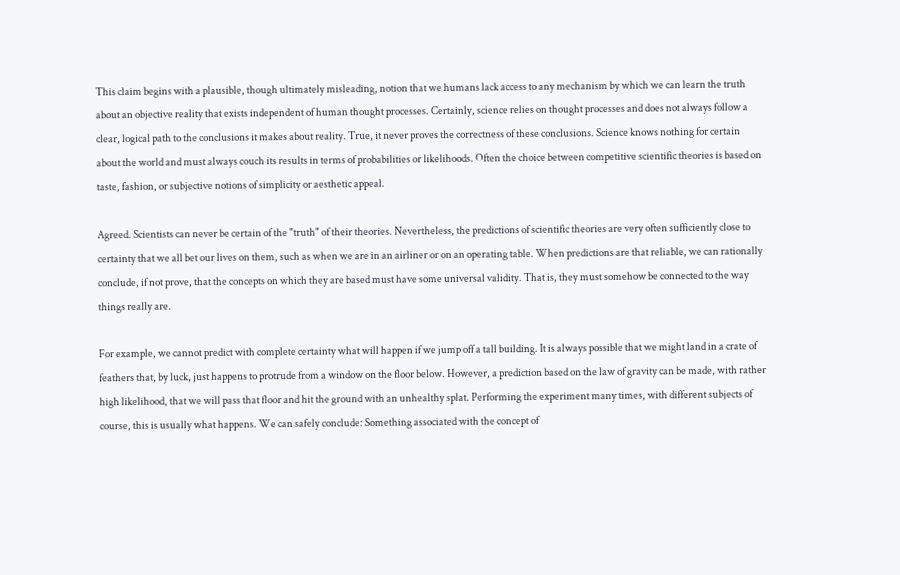This claim begins with a plausible, though ultimately misleading, notion that we humans lack access to any mechanism by which we can learn the truth about an objective reality that exists independent of human thought processes. Certainly, science relies on thought processes and does not always follow a clear, logical path to the conclusions it makes about reality. True, it never proves the correctness of these conclusions. Science knows nothing for certain about the world and must always couch its results in terms of probabilities or likelihoods. Often the choice between competitive scientific theories is based on taste, fashion, or subjective notions of simplicity or aesthetic appeal.

Agreed. Scientists can never be certain of the "truth" of their theories. Nevertheless, the predictions of scientific theories are very often sufficiently close to certainty that we all bet our lives on them, such as when we are in an airliner or on an operating table. When predictions are that reliable, we can rationally conclude, if not prove, that the concepts on which they are based must have some universal validity. That is, they must somehow be connected to the way things really are.

For example, we cannot predict with complete certainty what will happen if we jump off a tall building. It is always possible that we might land in a crate of feathers that, by luck, just happens to protrude from a window on the floor below. However, a prediction based on the law of gravity can be made, with rather high likelihood, that we will pass that floor and hit the ground with an unhealthy splat. Performing the experiment many times, with different subjects of course, this is usually what happens. We can safely conclude: Something associated with the concept of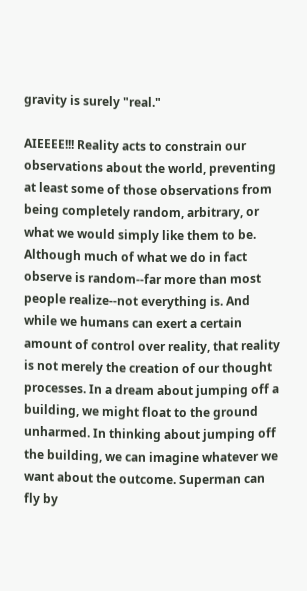gravity is surely "real."

AIEEEE!!! Reality acts to constrain our observations about the world, preventing at least some of those observations from being completely random, arbitrary, or what we would simply like them to be. Although much of what we do in fact observe is random--far more than most people realize--not everything is. And while we humans can exert a certain amount of control over reality, that reality is not merely the creation of our thought processes. In a dream about jumping off a building, we might float to the ground unharmed. In thinking about jumping off the building, we can imagine whatever we want about the outcome. Superman can fly by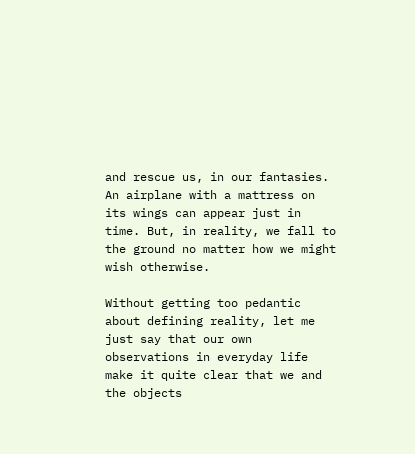and rescue us, in our fantasies. An airplane with a mattress on its wings can appear just in time. But, in reality, we fall to the ground no matter how we might wish otherwise.

Without getting too pedantic about defining reality, let me just say that our own observations in everyday life make it quite clear that we and the objects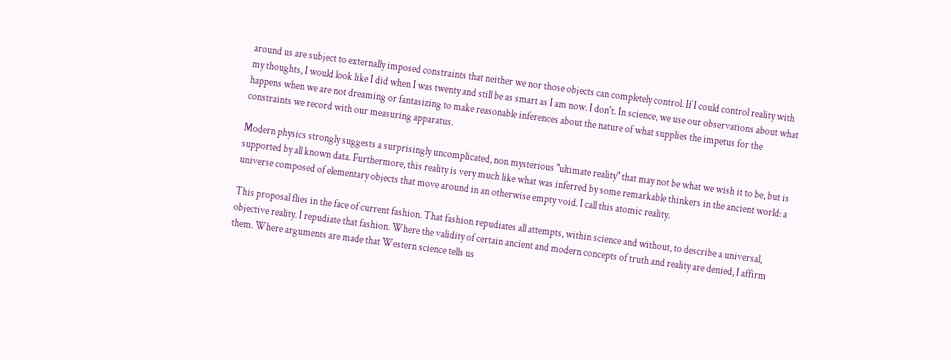around us are subject to externally imposed constraints that neither we nor those objects can completely control. If I could control reality with my thoughts, I would look like I did when I was twenty and still be as smart as I am now. I don't. In science, we use our observations about what happens when we are not dreaming or fantasizing to make reasonable inferences about the nature of what supplies the impetus for the constraints we record with our measuring apparatus.

Modern physics strongly suggests a surprisingly uncomplicated, non mysterious "ultimate reality" that may not be what we wish it to be, but is supported by all known data. Furthermore, this reality is very much like what was inferred by some remarkable thinkers in the ancient world: a universe composed of elementary objects that move around in an otherwise empty void. I call this atomic reality.

This proposal flies in the face of current fashion. That fashion repudiates all attempts, within science and without, to describe a universal, objective reality. I repudiate that fashion. Where the validity of certain ancient and modern concepts of truth and reality are denied, I affirm them. Where arguments are made that Western science tells us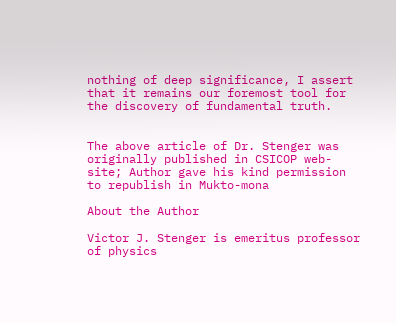nothing of deep significance, I assert that it remains our foremost tool for the discovery of fundamental truth.


The above article of Dr. Stenger was originally published in CSICOP web-site; Author gave his kind permission to republish in Mukto-mona

About the Author

Victor J. Stenger is emeritus professor of physics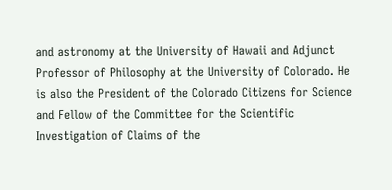and astronomy at the University of Hawaii and Adjunct Professor of Philosophy at the University of Colorado. He is also the President of the Colorado Citizens for Science and Fellow of the Committee for the Scientific Investigation of Claims of the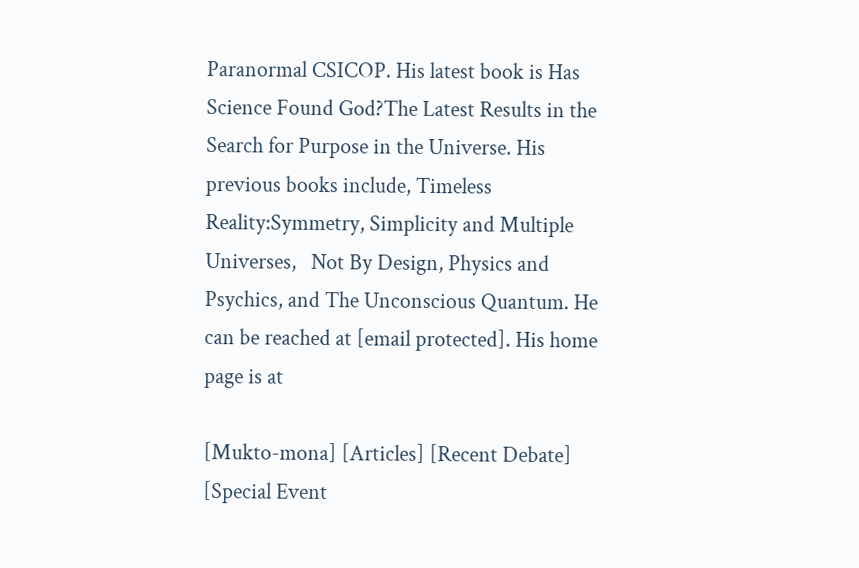Paranormal CSICOP. His latest book is Has Science Found God?The Latest Results in the Search for Purpose in the Universe. His previous books include, Timeless Reality:Symmetry, Simplicity and Multiple Universes,   Not By Design, Physics and Psychics, and The Unconscious Quantum. He can be reached at [email protected]. His home page is at

[Mukto-mona] [Articles] [Recent Debate] [Special Event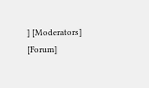] [Moderators] [Forum]